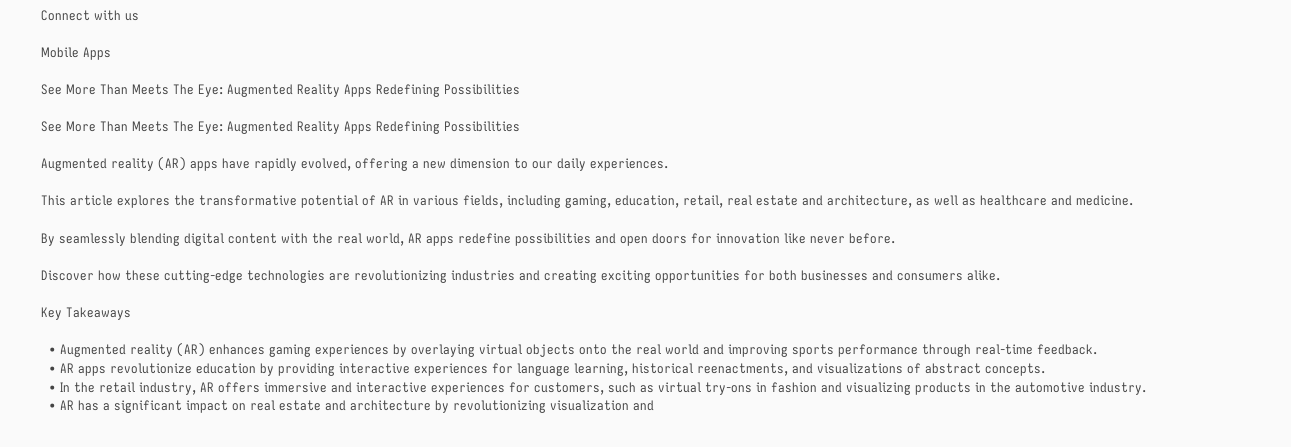Connect with us

Mobile Apps

See More Than Meets The Eye: Augmented Reality Apps Redefining Possibilities

See More Than Meets The Eye: Augmented Reality Apps Redefining Possibilities

Augmented reality (AR) apps have rapidly evolved, offering a new dimension to our daily experiences.

This article explores the transformative potential of AR in various fields, including gaming, education, retail, real estate and architecture, as well as healthcare and medicine.

By seamlessly blending digital content with the real world, AR apps redefine possibilities and open doors for innovation like never before.

Discover how these cutting-edge technologies are revolutionizing industries and creating exciting opportunities for both businesses and consumers alike.

Key Takeaways

  • Augmented reality (AR) enhances gaming experiences by overlaying virtual objects onto the real world and improving sports performance through real-time feedback.
  • AR apps revolutionize education by providing interactive experiences for language learning, historical reenactments, and visualizations of abstract concepts.
  • In the retail industry, AR offers immersive and interactive experiences for customers, such as virtual try-ons in fashion and visualizing products in the automotive industry.
  • AR has a significant impact on real estate and architecture by revolutionizing visualization and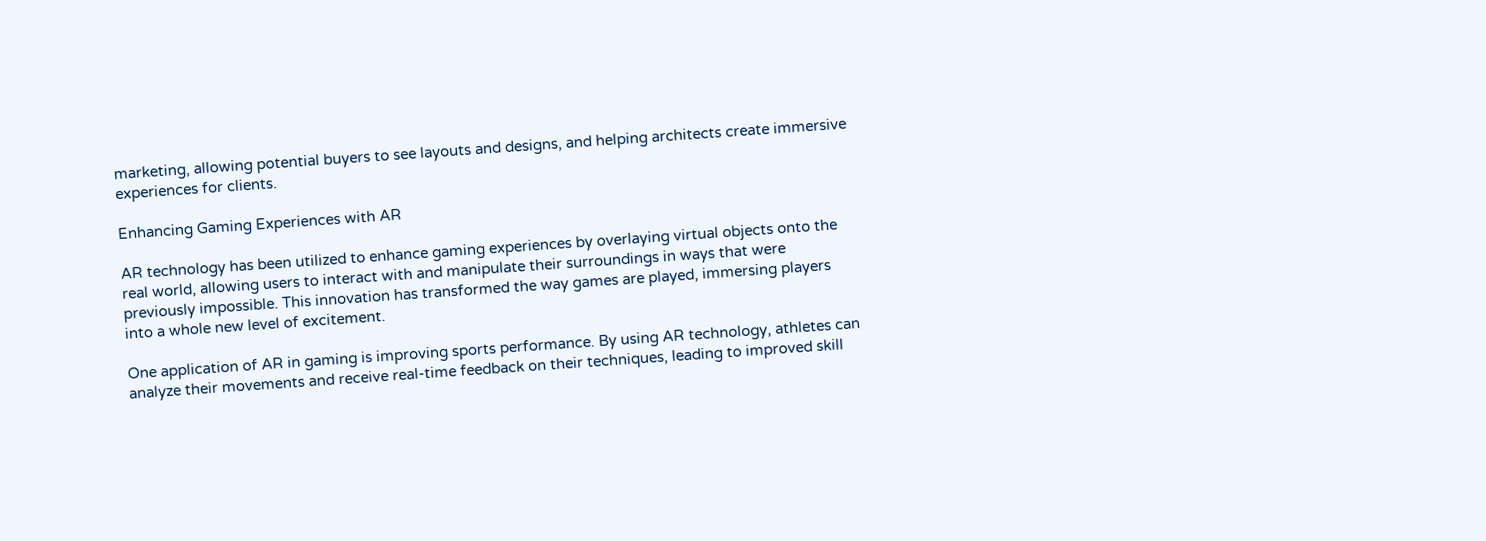marketing, allowing potential buyers to see layouts and designs, and helping architects create immersive experiences for clients.

Enhancing Gaming Experiences with AR

AR technology has been utilized to enhance gaming experiences by overlaying virtual objects onto the real world, allowing users to interact with and manipulate their surroundings in ways that were previously impossible. This innovation has transformed the way games are played, immersing players into a whole new level of excitement.

One application of AR in gaming is improving sports performance. By using AR technology, athletes can analyze their movements and receive real-time feedback on their techniques, leading to improved skill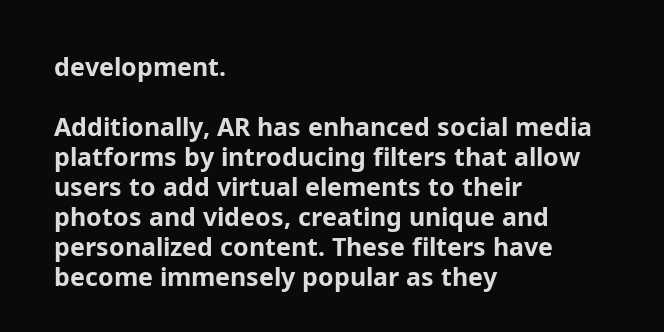development.

Additionally, AR has enhanced social media platforms by introducing filters that allow users to add virtual elements to their photos and videos, creating unique and personalized content. These filters have become immensely popular as they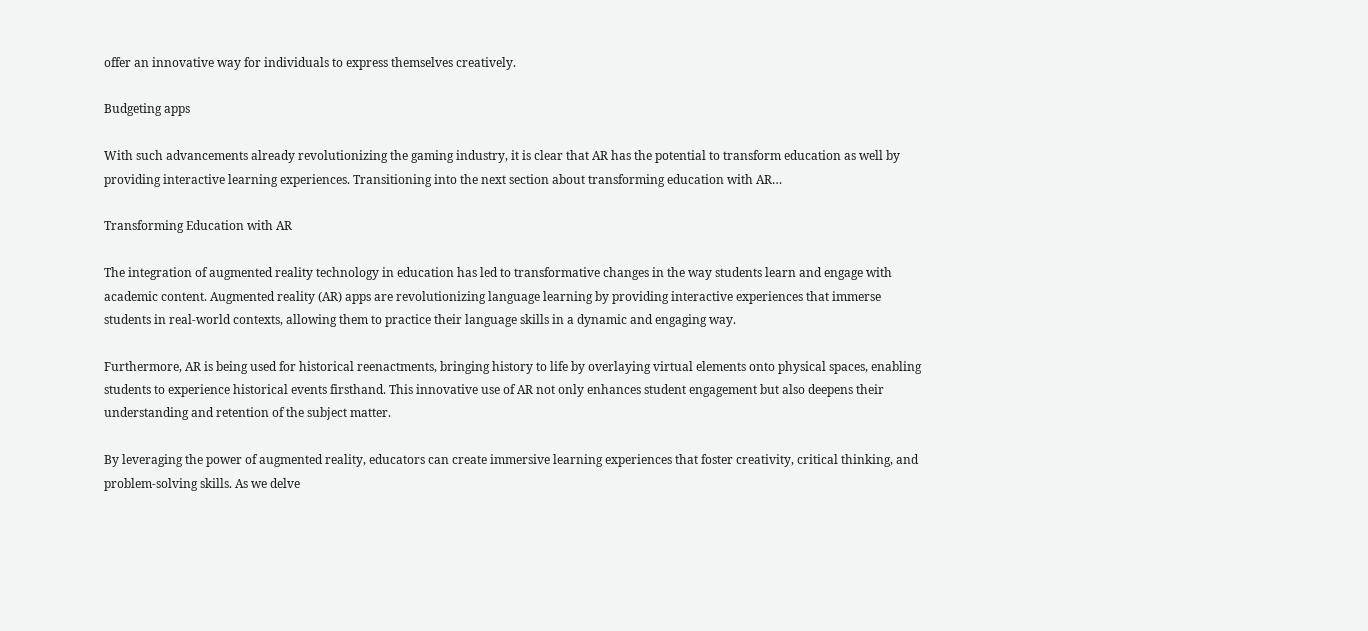offer an innovative way for individuals to express themselves creatively.

Budgeting apps

With such advancements already revolutionizing the gaming industry, it is clear that AR has the potential to transform education as well by providing interactive learning experiences. Transitioning into the next section about transforming education with AR…

Transforming Education with AR

The integration of augmented reality technology in education has led to transformative changes in the way students learn and engage with academic content. Augmented reality (AR) apps are revolutionizing language learning by providing interactive experiences that immerse students in real-world contexts, allowing them to practice their language skills in a dynamic and engaging way.

Furthermore, AR is being used for historical reenactments, bringing history to life by overlaying virtual elements onto physical spaces, enabling students to experience historical events firsthand. This innovative use of AR not only enhances student engagement but also deepens their understanding and retention of the subject matter.

By leveraging the power of augmented reality, educators can create immersive learning experiences that foster creativity, critical thinking, and problem-solving skills. As we delve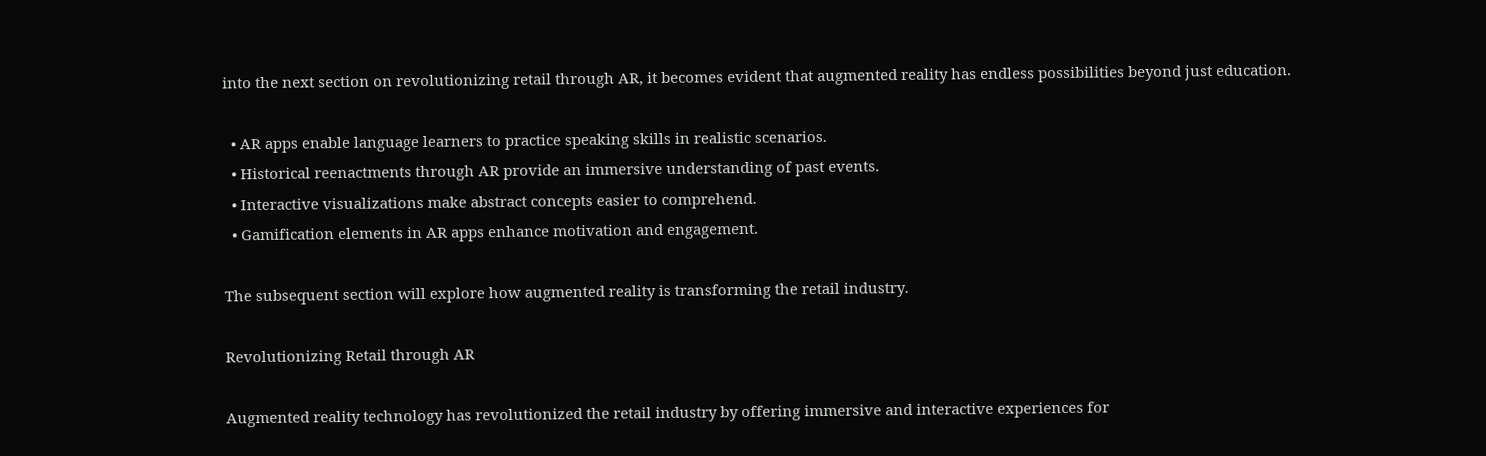into the next section on revolutionizing retail through AR, it becomes evident that augmented reality has endless possibilities beyond just education.

  • AR apps enable language learners to practice speaking skills in realistic scenarios.
  • Historical reenactments through AR provide an immersive understanding of past events.
  • Interactive visualizations make abstract concepts easier to comprehend.
  • Gamification elements in AR apps enhance motivation and engagement.

The subsequent section will explore how augmented reality is transforming the retail industry.

Revolutionizing Retail through AR

Augmented reality technology has revolutionized the retail industry by offering immersive and interactive experiences for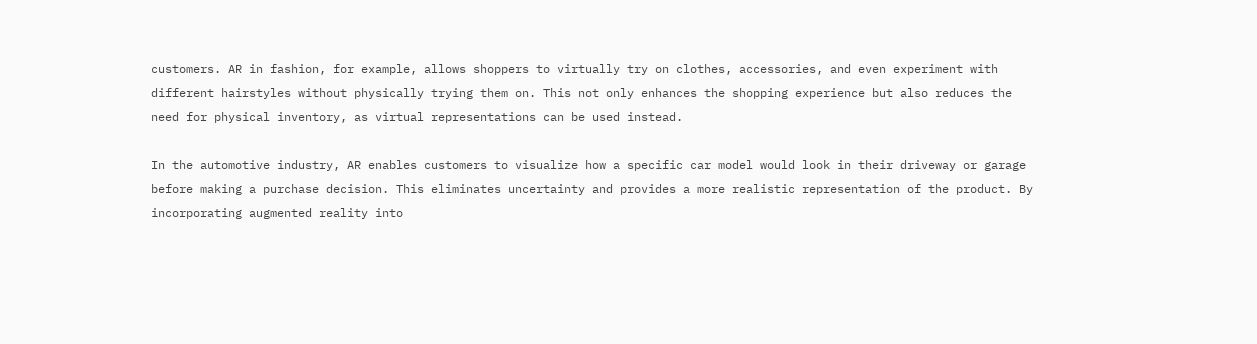customers. AR in fashion, for example, allows shoppers to virtually try on clothes, accessories, and even experiment with different hairstyles without physically trying them on. This not only enhances the shopping experience but also reduces the need for physical inventory, as virtual representations can be used instead.

In the automotive industry, AR enables customers to visualize how a specific car model would look in their driveway or garage before making a purchase decision. This eliminates uncertainty and provides a more realistic representation of the product. By incorporating augmented reality into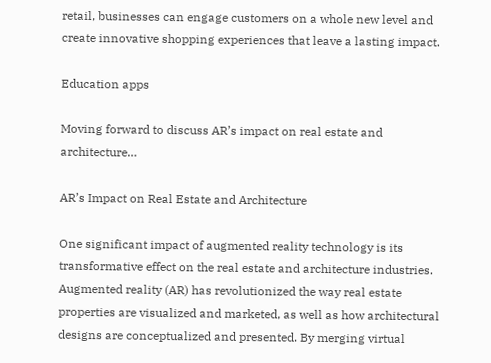retail, businesses can engage customers on a whole new level and create innovative shopping experiences that leave a lasting impact.

Education apps

Moving forward to discuss AR’s impact on real estate and architecture…

AR’s Impact on Real Estate and Architecture

One significant impact of augmented reality technology is its transformative effect on the real estate and architecture industries. Augmented reality (AR) has revolutionized the way real estate properties are visualized and marketed, as well as how architectural designs are conceptualized and presented. By merging virtual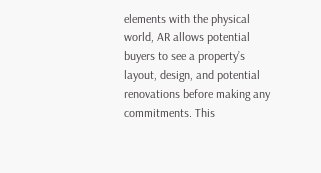elements with the physical world, AR allows potential buyers to see a property’s layout, design, and potential renovations before making any commitments. This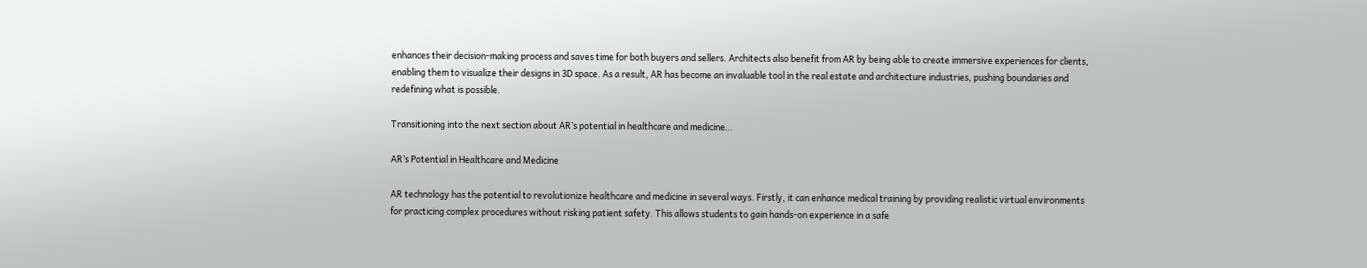enhances their decision-making process and saves time for both buyers and sellers. Architects also benefit from AR by being able to create immersive experiences for clients, enabling them to visualize their designs in 3D space. As a result, AR has become an invaluable tool in the real estate and architecture industries, pushing boundaries and redefining what is possible.

Transitioning into the next section about AR’s potential in healthcare and medicine…

AR’s Potential in Healthcare and Medicine

AR technology has the potential to revolutionize healthcare and medicine in several ways. Firstly, it can enhance medical training by providing realistic virtual environments for practicing complex procedures without risking patient safety. This allows students to gain hands-on experience in a safe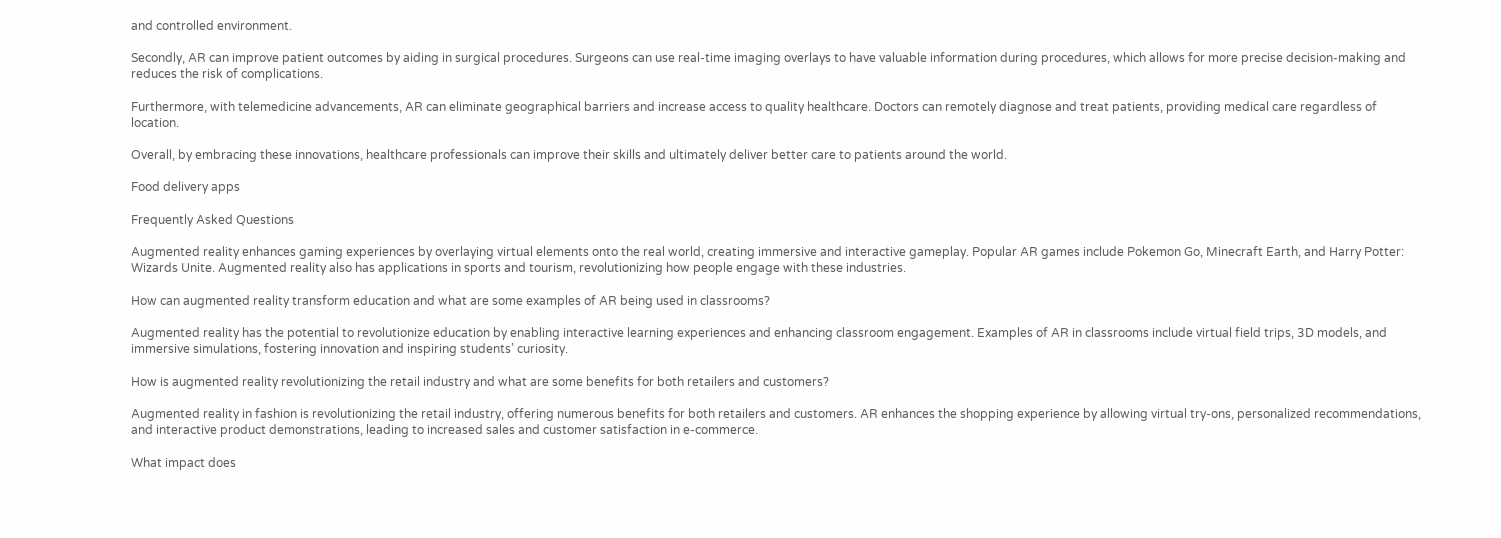and controlled environment.

Secondly, AR can improve patient outcomes by aiding in surgical procedures. Surgeons can use real-time imaging overlays to have valuable information during procedures, which allows for more precise decision-making and reduces the risk of complications.

Furthermore, with telemedicine advancements, AR can eliminate geographical barriers and increase access to quality healthcare. Doctors can remotely diagnose and treat patients, providing medical care regardless of location.

Overall, by embracing these innovations, healthcare professionals can improve their skills and ultimately deliver better care to patients around the world.

Food delivery apps

Frequently Asked Questions

Augmented reality enhances gaming experiences by overlaying virtual elements onto the real world, creating immersive and interactive gameplay. Popular AR games include Pokemon Go, Minecraft Earth, and Harry Potter: Wizards Unite. Augmented reality also has applications in sports and tourism, revolutionizing how people engage with these industries.

How can augmented reality transform education and what are some examples of AR being used in classrooms?

Augmented reality has the potential to revolutionize education by enabling interactive learning experiences and enhancing classroom engagement. Examples of AR in classrooms include virtual field trips, 3D models, and immersive simulations, fostering innovation and inspiring students’ curiosity.

How is augmented reality revolutionizing the retail industry and what are some benefits for both retailers and customers?

Augmented reality in fashion is revolutionizing the retail industry, offering numerous benefits for both retailers and customers. AR enhances the shopping experience by allowing virtual try-ons, personalized recommendations, and interactive product demonstrations, leading to increased sales and customer satisfaction in e-commerce.

What impact does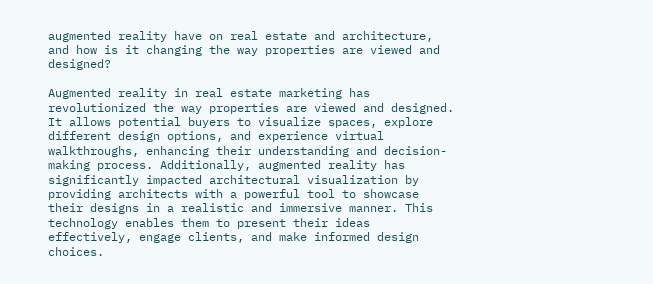augmented reality have on real estate and architecture, and how is it changing the way properties are viewed and designed?

Augmented reality in real estate marketing has revolutionized the way properties are viewed and designed. It allows potential buyers to visualize spaces, explore different design options, and experience virtual walkthroughs, enhancing their understanding and decision-making process. Additionally, augmented reality has significantly impacted architectural visualization by providing architects with a powerful tool to showcase their designs in a realistic and immersive manner. This technology enables them to present their ideas effectively, engage clients, and make informed design choices.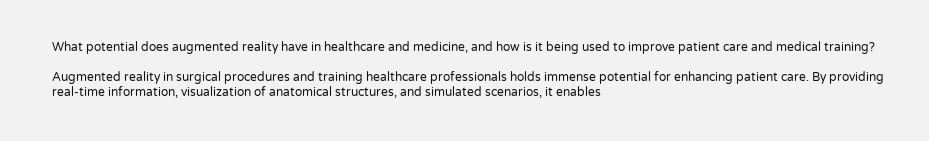What potential does augmented reality have in healthcare and medicine, and how is it being used to improve patient care and medical training?

Augmented reality in surgical procedures and training healthcare professionals holds immense potential for enhancing patient care. By providing real-time information, visualization of anatomical structures, and simulated scenarios, it enables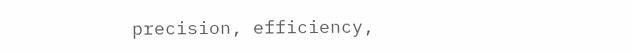precision, efficiency,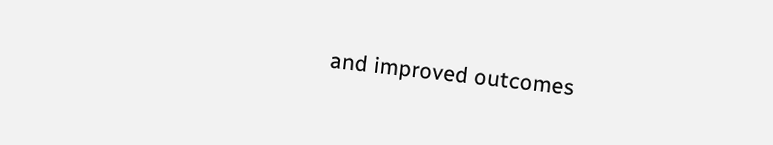and improved outcomes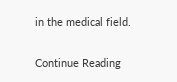in the medical field.

Continue Reading